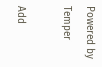Powered by Temper

Add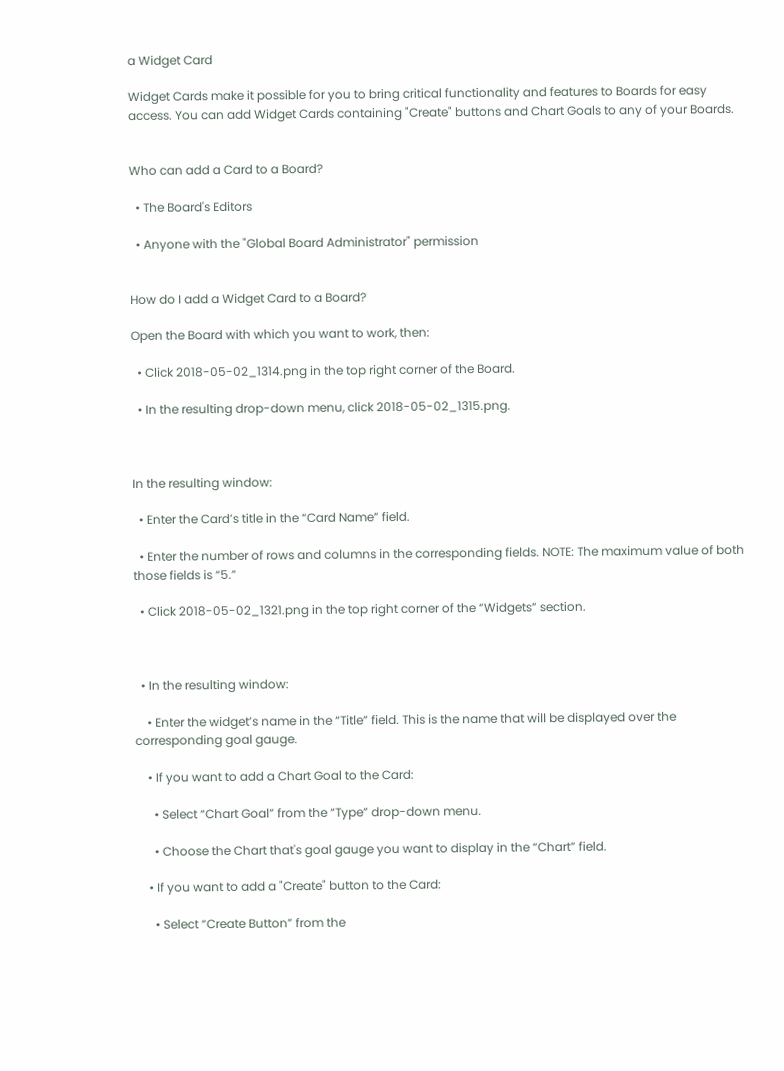a Widget Card

Widget Cards make it possible for you to bring critical functionality and features to Boards for easy access. You can add Widget Cards containing "Create" buttons and Chart Goals to any of your Boards.


Who can add a Card to a Board?

  • The Board's Editors

  • Anyone with the "Global Board Administrator" permission


How do I add a Widget Card to a Board?

Open the Board with which you want to work, then:

  • Click 2018-05-02_1314.png in the top right corner of the Board.

  • In the resulting drop-down menu, click 2018-05-02_1315.png.



In the resulting window:

  • Enter the Card’s title in the “Card Name” field.

  • Enter the number of rows and columns in the corresponding fields. NOTE: The maximum value of both those fields is “5.”

  • Click 2018-05-02_1321.png in the top right corner of the “Widgets” section.



  • In the resulting window:

    • Enter the widget’s name in the “Title” field. This is the name that will be displayed over the corresponding goal gauge.

    • If you want to add a Chart Goal to the Card:

      • Select “Chart Goal” from the “Type” drop-down menu.

      • Choose the Chart that's goal gauge you want to display in the “Chart” field.

    • If you want to add a "Create" button to the Card:

      • Select “Create Button” from the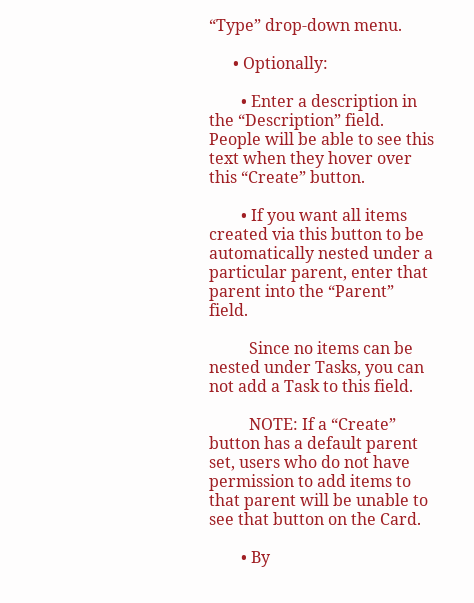“Type” drop-down menu.

      • Optionally:

        • Enter a description in the “Description” field. People will be able to see this text when they hover over this “Create” button.

        • If you want all items created via this button to be automatically nested under a particular parent, enter that parent into the “Parent” field.

          Since no items can be nested under Tasks, you can not add a Task to this field.

          NOTE: If a “Create” button has a default parent set, users who do not have permission to add items to that parent will be unable to see that button on the Card.

        • By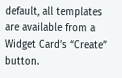default, all templates are available from a Widget Card’s “Create” button.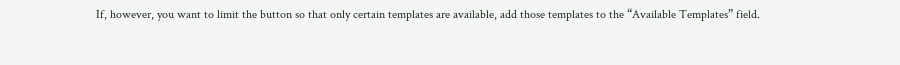If, however, you want to limit the button so that only certain templates are available, add those templates to the “Available Templates” field.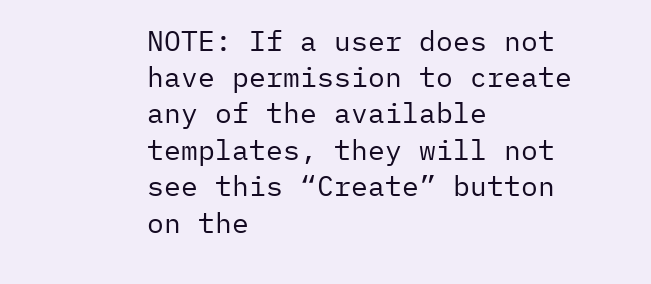NOTE: If a user does not have permission to create any of the available templates, they will not see this “Create” button on the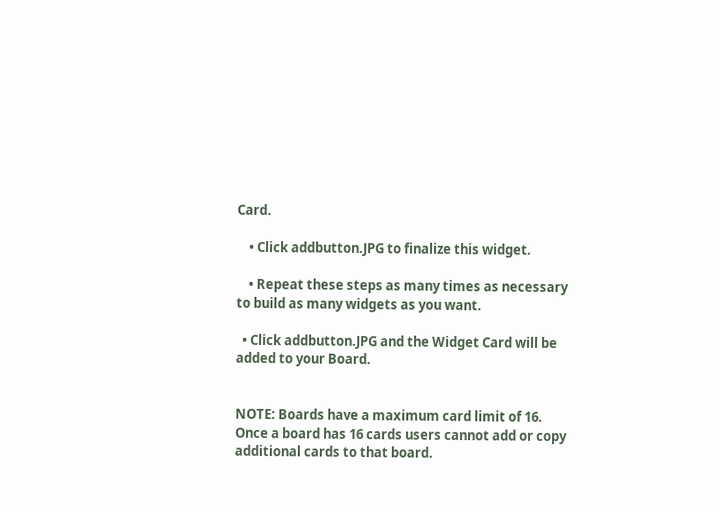Card.

    • Click addbutton.JPG to finalize this widget.

    • Repeat these steps as many times as necessary to build as many widgets as you want.

  • Click addbutton.JPG and the Widget Card will be added to your Board.


NOTE: Boards have a maximum card limit of 16. Once a board has 16 cards users cannot add or copy additional cards to that board.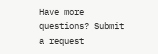Have more questions? Submit a request